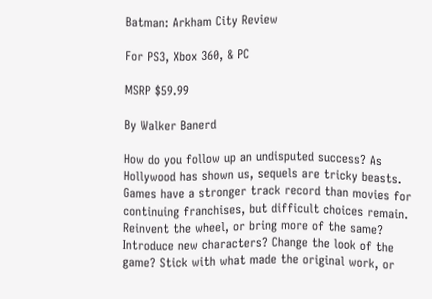Batman: Arkham City Review

For PS3, Xbox 360, & PC

MSRP $59.99

By Walker Banerd

How do you follow up an undisputed success? As Hollywood has shown us, sequels are tricky beasts. Games have a stronger track record than movies for continuing franchises, but difficult choices remain. Reinvent the wheel, or bring more of the same? Introduce new characters? Change the look of the game? Stick with what made the original work, or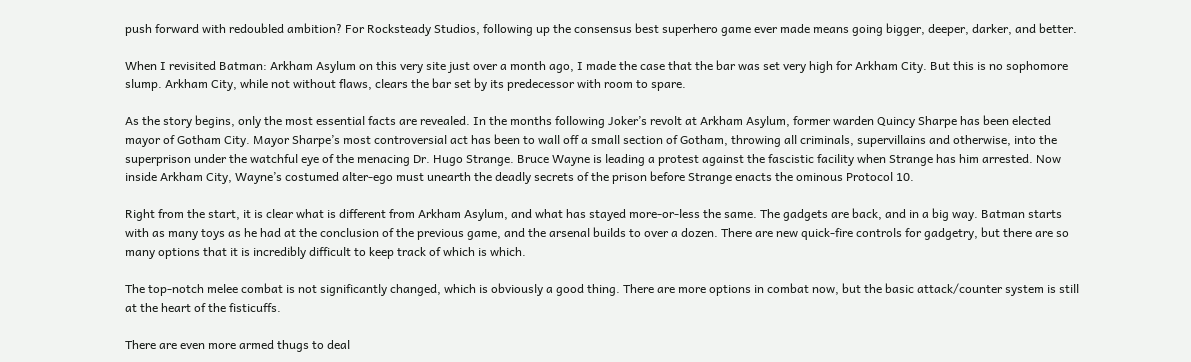push forward with redoubled ambition? For Rocksteady Studios, following up the consensus best superhero game ever made means going bigger, deeper, darker, and better.

When I revisited Batman: Arkham Asylum on this very site just over a month ago, I made the case that the bar was set very high for Arkham City. But this is no sophomore slump. Arkham City, while not without flaws, clears the bar set by its predecessor with room to spare.

As the story begins, only the most essential facts are revealed. In the months following Joker’s revolt at Arkham Asylum, former warden Quincy Sharpe has been elected mayor of Gotham City. Mayor Sharpe’s most controversial act has been to wall off a small section of Gotham, throwing all criminals, supervillains and otherwise, into the superprison under the watchful eye of the menacing Dr. Hugo Strange. Bruce Wayne is leading a protest against the fascistic facility when Strange has him arrested. Now inside Arkham City, Wayne’s costumed alter-ego must unearth the deadly secrets of the prison before Strange enacts the ominous Protocol 10.

Right from the start, it is clear what is different from Arkham Asylum, and what has stayed more-or-less the same. The gadgets are back, and in a big way. Batman starts with as many toys as he had at the conclusion of the previous game, and the arsenal builds to over a dozen. There are new quick-fire controls for gadgetry, but there are so many options that it is incredibly difficult to keep track of which is which.

The top-notch melee combat is not significantly changed, which is obviously a good thing. There are more options in combat now, but the basic attack/counter system is still at the heart of the fisticuffs.

There are even more armed thugs to deal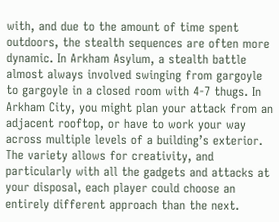with, and due to the amount of time spent outdoors, the stealth sequences are often more dynamic. In Arkham Asylum, a stealth battle almost always involved swinging from gargoyle to gargoyle in a closed room with 4-7 thugs. In Arkham City, you might plan your attack from an adjacent rooftop, or have to work your way across multiple levels of a building’s exterior. The variety allows for creativity, and particularly with all the gadgets and attacks at your disposal, each player could choose an entirely different approach than the next.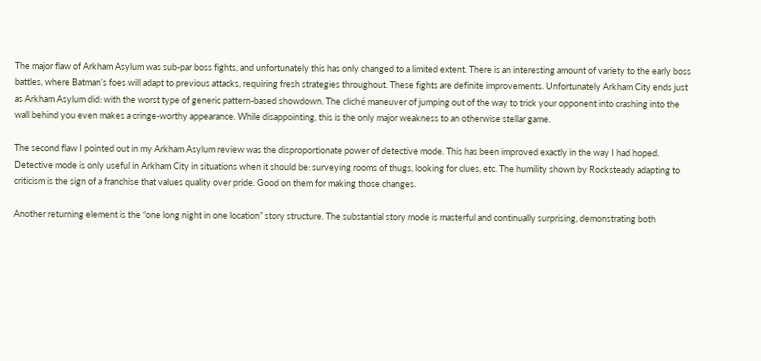The major flaw of Arkham Asylum was sub-par boss fights, and unfortunately this has only changed to a limited extent. There is an interesting amount of variety to the early boss battles, where Batman’s foes will adapt to previous attacks, requiring fresh strategies throughout. These fights are definite improvements. Unfortunately Arkham City ends just as Arkham Asylum did: with the worst type of generic pattern-based showdown. The cliché maneuver of jumping out of the way to trick your opponent into crashing into the wall behind you even makes a cringe-worthy appearance. While disappointing, this is the only major weakness to an otherwise stellar game.

The second flaw I pointed out in my Arkham Asylum review was the disproportionate power of detective mode. This has been improved exactly in the way I had hoped. Detective mode is only useful in Arkham City in situations when it should be: surveying rooms of thugs, looking for clues, etc. The humility shown by Rocksteady adapting to criticism is the sign of a franchise that values quality over pride. Good on them for making those changes.

Another returning element is the “one long night in one location” story structure. The substantial story mode is masterful and continually surprising, demonstrating both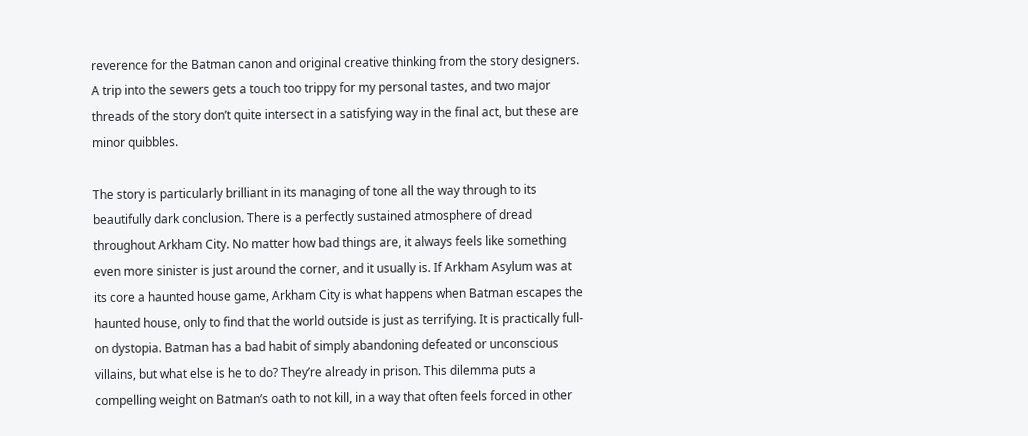reverence for the Batman canon and original creative thinking from the story designers. A trip into the sewers gets a touch too trippy for my personal tastes, and two major threads of the story don’t quite intersect in a satisfying way in the final act, but these are minor quibbles.

The story is particularly brilliant in its managing of tone all the way through to its beautifully dark conclusion. There is a perfectly sustained atmosphere of dread throughout Arkham City. No matter how bad things are, it always feels like something even more sinister is just around the corner, and it usually is. If Arkham Asylum was at its core a haunted house game, Arkham City is what happens when Batman escapes the haunted house, only to find that the world outside is just as terrifying. It is practically full-on dystopia. Batman has a bad habit of simply abandoning defeated or unconscious villains, but what else is he to do? They’re already in prison. This dilemma puts a compelling weight on Batman’s oath to not kill, in a way that often feels forced in other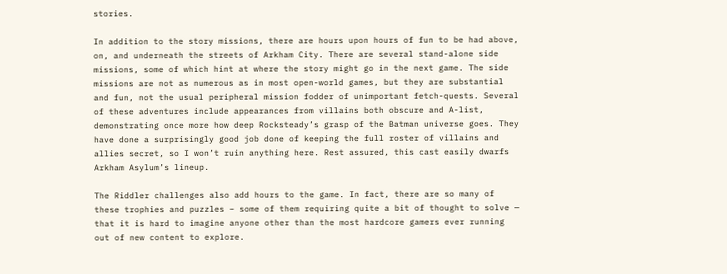stories.

In addition to the story missions, there are hours upon hours of fun to be had above, on, and underneath the streets of Arkham City. There are several stand-alone side missions, some of which hint at where the story might go in the next game. The side missions are not as numerous as in most open-world games, but they are substantial and fun, not the usual peripheral mission fodder of unimportant fetch-quests. Several of these adventures include appearances from villains both obscure and A-list, demonstrating once more how deep Rocksteady’s grasp of the Batman universe goes. They have done a surprisingly good job done of keeping the full roster of villains and allies secret, so I won’t ruin anything here. Rest assured, this cast easily dwarfs Arkham Asylum’s lineup.

The Riddler challenges also add hours to the game. In fact, there are so many of these trophies and puzzles – some of them requiring quite a bit of thought to solve — that it is hard to imagine anyone other than the most hardcore gamers ever running out of new content to explore.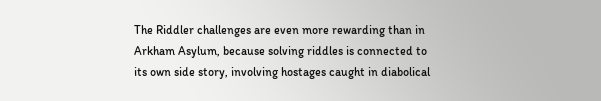The Riddler challenges are even more rewarding than in Arkham Asylum, because solving riddles is connected to its own side story, involving hostages caught in diabolical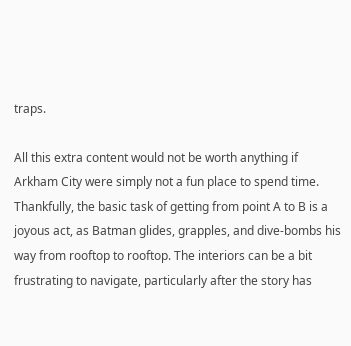traps.

All this extra content would not be worth anything if Arkham City were simply not a fun place to spend time. Thankfully, the basic task of getting from point A to B is a joyous act, as Batman glides, grapples, and dive-bombs his way from rooftop to rooftop. The interiors can be a bit frustrating to navigate, particularly after the story has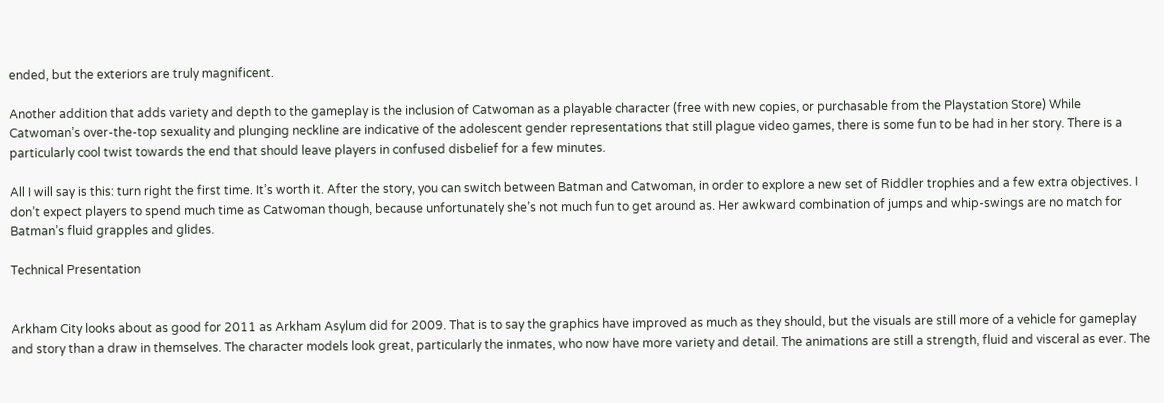ended, but the exteriors are truly magnificent.

Another addition that adds variety and depth to the gameplay is the inclusion of Catwoman as a playable character (free with new copies, or purchasable from the Playstation Store) While Catwoman’s over-the-top sexuality and plunging neckline are indicative of the adolescent gender representations that still plague video games, there is some fun to be had in her story. There is a particularly cool twist towards the end that should leave players in confused disbelief for a few minutes.

All I will say is this: turn right the first time. It’s worth it. After the story, you can switch between Batman and Catwoman, in order to explore a new set of Riddler trophies and a few extra objectives. I don’t expect players to spend much time as Catwoman though, because unfortunately she’s not much fun to get around as. Her awkward combination of jumps and whip-swings are no match for Batman’s fluid grapples and glides.

Technical Presentation


Arkham City looks about as good for 2011 as Arkham Asylum did for 2009. That is to say the graphics have improved as much as they should, but the visuals are still more of a vehicle for gameplay and story than a draw in themselves. The character models look great, particularly the inmates, who now have more variety and detail. The animations are still a strength, fluid and visceral as ever. The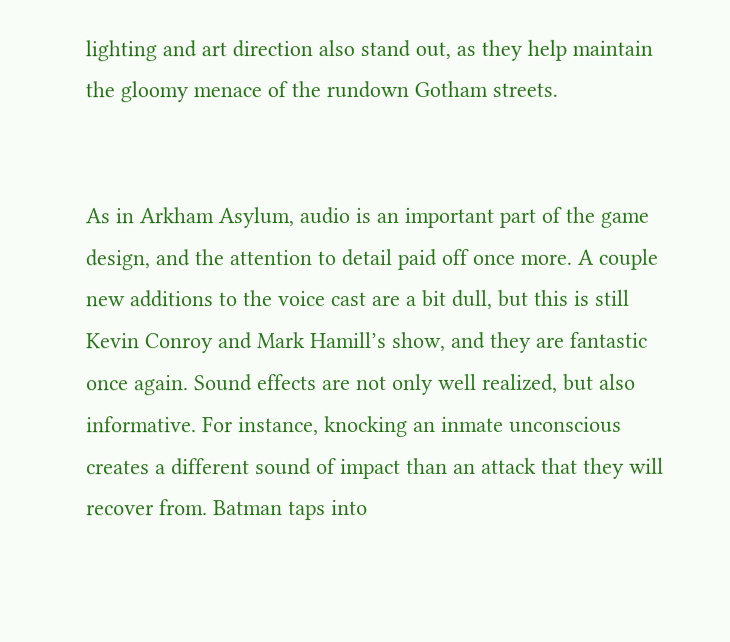lighting and art direction also stand out, as they help maintain the gloomy menace of the rundown Gotham streets.


As in Arkham Asylum, audio is an important part of the game design, and the attention to detail paid off once more. A couple new additions to the voice cast are a bit dull, but this is still Kevin Conroy and Mark Hamill’s show, and they are fantastic once again. Sound effects are not only well realized, but also informative. For instance, knocking an inmate unconscious creates a different sound of impact than an attack that they will recover from. Batman taps into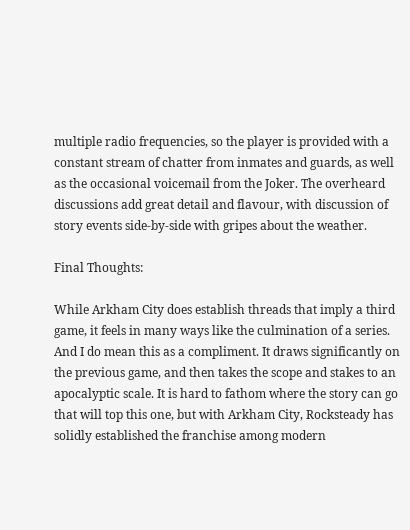multiple radio frequencies, so the player is provided with a constant stream of chatter from inmates and guards, as well as the occasional voicemail from the Joker. The overheard discussions add great detail and flavour, with discussion of story events side-by-side with gripes about the weather.

Final Thoughts:

While Arkham City does establish threads that imply a third game, it feels in many ways like the culmination of a series. And I do mean this as a compliment. It draws significantly on the previous game, and then takes the scope and stakes to an apocalyptic scale. It is hard to fathom where the story can go that will top this one, but with Arkham City, Rocksteady has solidly established the franchise among modern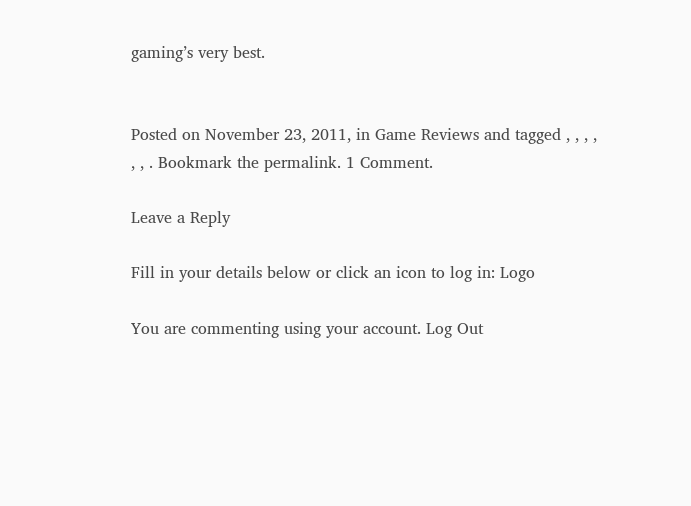gaming’s very best.


Posted on November 23, 2011, in Game Reviews and tagged , , , , , , . Bookmark the permalink. 1 Comment.

Leave a Reply

Fill in your details below or click an icon to log in: Logo

You are commenting using your account. Log Out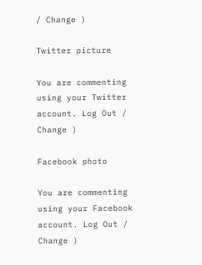/ Change )

Twitter picture

You are commenting using your Twitter account. Log Out / Change )

Facebook photo

You are commenting using your Facebook account. Log Out / Change )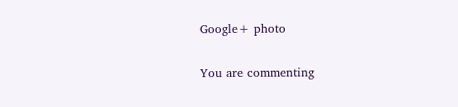Google+ photo

You are commenting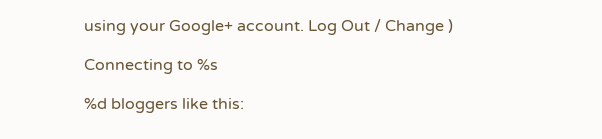using your Google+ account. Log Out / Change )

Connecting to %s

%d bloggers like this: